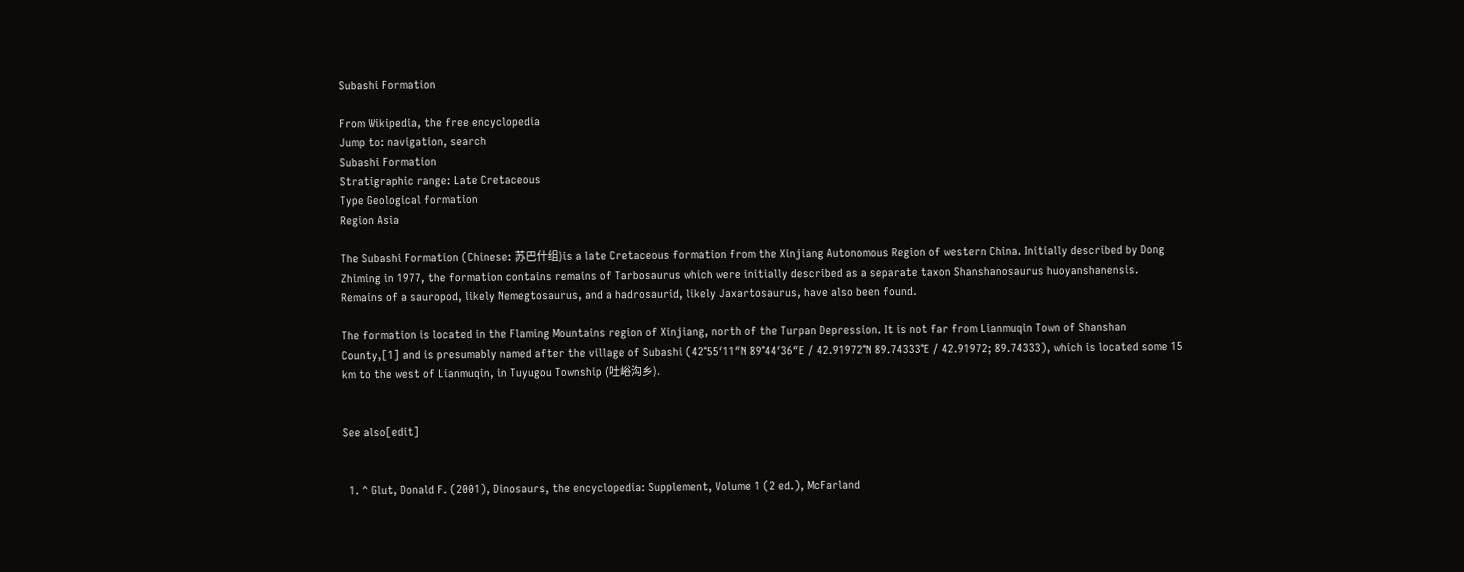Subashi Formation

From Wikipedia, the free encyclopedia
Jump to: navigation, search
Subashi Formation
Stratigraphic range: Late Cretaceous
Type Geological formation
Region Asia

The Subashi Formation (Chinese: 苏巴什组)is a late Cretaceous formation from the Xinjiang Autonomous Region of western China. Initially described by Dong Zhiming in 1977, the formation contains remains of Tarbosaurus which were initially described as a separate taxon Shanshanosaurus huoyanshanensis. Remains of a sauropod, likely Nemegtosaurus, and a hadrosaurid, likely Jaxartosaurus, have also been found.

The formation is located in the Flaming Mountains region of Xinjiang, north of the Turpan Depression. It is not far from Lianmuqin Town of Shanshan County,[1] and is presumably named after the village of Subashi (42°55′11″N 89°44′36″E / 42.91972°N 89.74333°E / 42.91972; 89.74333), which is located some 15 km to the west of Lianmuqin, in Tuyugou Township (吐峪沟乡).


See also[edit]


  1. ^ Glut, Donald F. (2001), Dinosaurs, the encyclopedia: Supplement, Volume 1 (2 ed.), McFarland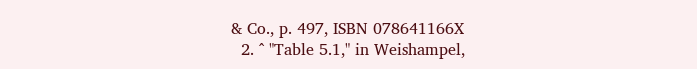& Co., p. 497, ISBN 078641166X
  2. ^ "Table 5.1," in Weishampel,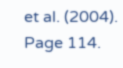et al. (2004). Page 114.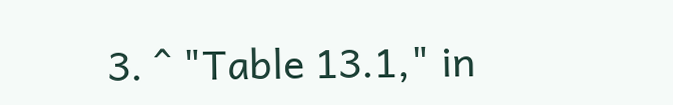3. ^ "Table 13.1," in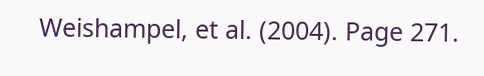Weishampel, et al. (2004). Page 271.